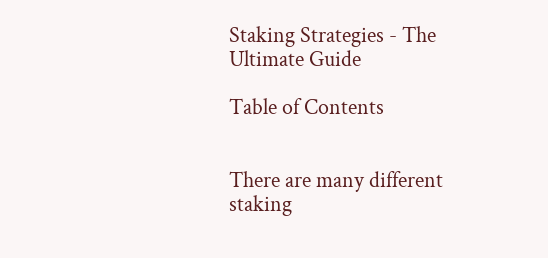Staking Strategies - The Ultimate Guide

Table of Contents


There are many different staking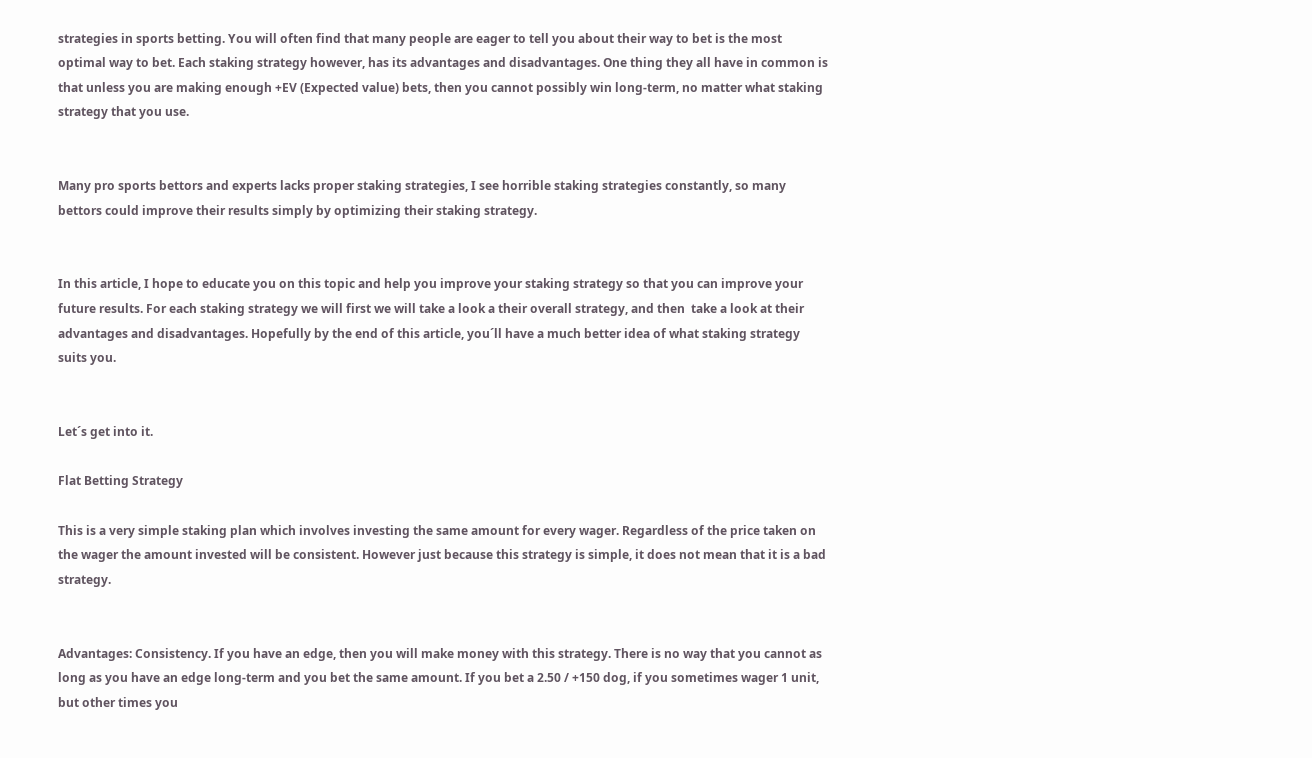strategies in sports betting. You will often find that many people are eager to tell you about their way to bet is the most optimal way to bet. Each staking strategy however, has its advantages and disadvantages. One thing they all have in common is that unless you are making enough +EV (Expected value) bets, then you cannot possibly win long-term, no matter what staking strategy that you use.


Many pro sports bettors and experts lacks proper staking strategies, I see horrible staking strategies constantly, so many bettors could improve their results simply by optimizing their staking strategy.


In this article, I hope to educate you on this topic and help you improve your staking strategy so that you can improve your future results. For each staking strategy we will first we will take a look a their overall strategy, and then  take a look at their advantages and disadvantages. Hopefully by the end of this article, you´ll have a much better idea of what staking strategy suits you.


Let´s get into it.

Flat Betting Strategy

This is a very simple staking plan which involves investing the same amount for every wager. Regardless of the price taken on the wager the amount invested will be consistent. However just because this strategy is simple, it does not mean that it is a bad strategy.


Advantages: Consistency. If you have an edge, then you will make money with this strategy. There is no way that you cannot as long as you have an edge long-term and you bet the same amount. If you bet a 2.50 / +150 dog, if you sometimes wager 1 unit, but other times you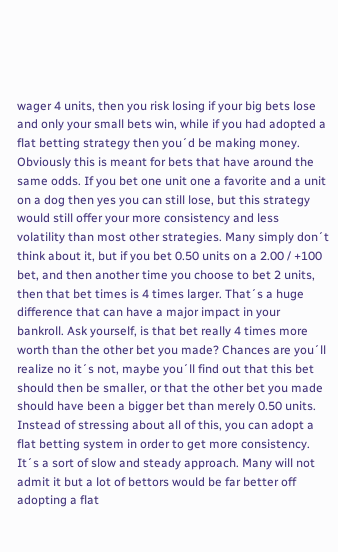wager 4 units, then you risk losing if your big bets lose and only your small bets win, while if you had adopted a flat betting strategy then you´d be making money. Obviously this is meant for bets that have around the same odds. If you bet one unit one a favorite and a unit on a dog then yes you can still lose, but this strategy would still offer your more consistency and less volatility than most other strategies. Many simply don´t think about it, but if you bet 0.50 units on a 2.00 / +100 bet, and then another time you choose to bet 2 units, then that bet times is 4 times larger. That´s a huge difference that can have a major impact in your bankroll. Ask yourself, is that bet really 4 times more worth than the other bet you made? Chances are you´ll realize no it´s not, maybe you´ll find out that this bet should then be smaller, or that the other bet you made should have been a bigger bet than merely 0.50 units.  Instead of stressing about all of this, you can adopt a flat betting system in order to get more consistency. It´s a sort of slow and steady approach. Many will not admit it but a lot of bettors would be far better off adopting a flat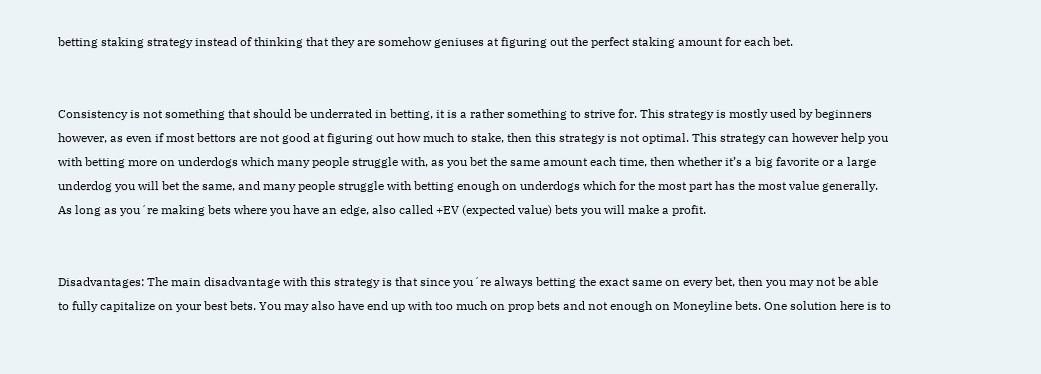betting staking strategy instead of thinking that they are somehow geniuses at figuring out the perfect staking amount for each bet.


Consistency is not something that should be underrated in betting, it is a rather something to strive for. This strategy is mostly used by beginners however, as even if most bettors are not good at figuring out how much to stake, then this strategy is not optimal. This strategy can however help you with betting more on underdogs which many people struggle with, as you bet the same amount each time, then whether it’s a big favorite or a large underdog you will bet the same, and many people struggle with betting enough on underdogs which for the most part has the most value generally. As long as you´re making bets where you have an edge, also called +EV (expected value) bets you will make a profit.


Disadvantages: The main disadvantage with this strategy is that since you´re always betting the exact same on every bet, then you may not be able to fully capitalize on your best bets. You may also have end up with too much on prop bets and not enough on Moneyline bets. One solution here is to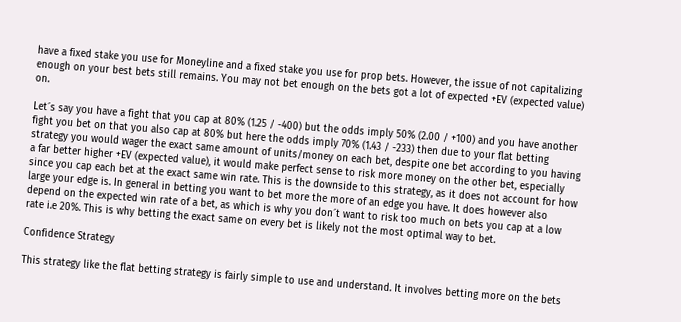have a fixed stake you use for Moneyline and a fixed stake you use for prop bets. However, the issue of not capitalizing enough on your best bets still remains. You may not bet enough on the bets got a lot of expected +EV (expected value) on.

Let´s say you have a fight that you cap at 80% (1.25 / -400) but the odds imply 50% (2.00 / +100) and you have another fight you bet on that you also cap at 80% but here the odds imply 70% (1.43 / -233) then due to your flat betting strategy you would wager the exact same amount of units/money on each bet, despite one bet according to you having a far better higher +EV (expected value), it would make perfect sense to risk more money on the other bet, especially since you cap each bet at the exact same win rate. This is the downside to this strategy, as it does not account for how large your edge is. In general in betting you want to bet more the more of an edge you have. It does however also depend on the expected win rate of a bet, as which is why you don´t want to risk too much on bets you cap at a low rate i.e 20%. This is why betting the exact same on every bet is likely not the most optimal way to bet.

Confidence Strategy

This strategy like the flat betting strategy is fairly simple to use and understand. It involves betting more on the bets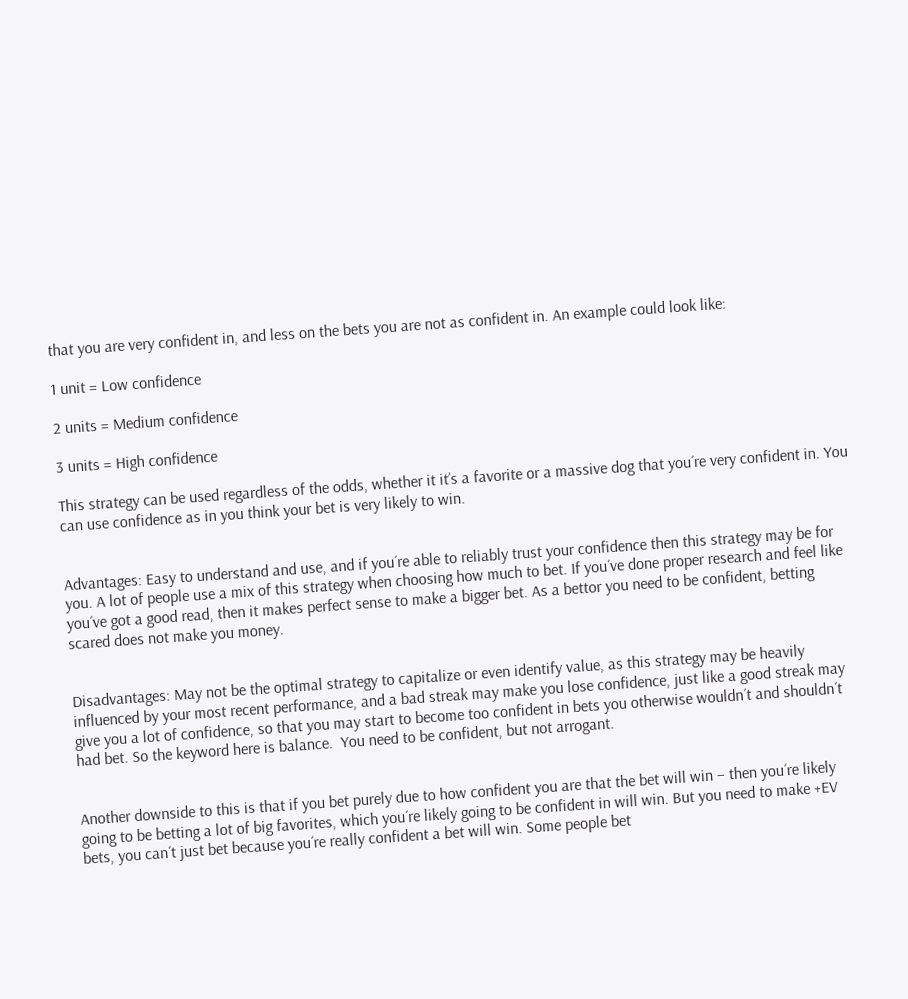that you are very confident in, and less on the bets you are not as confident in. An example could look like:

1 unit = Low confidence

2 units = Medium confidence

3 units = High confidence

This strategy can be used regardless of the odds, whether it it’s a favorite or a massive dog that you´re very confident in. You can use confidence as in you think your bet is very likely to win.


Advantages: Easy to understand and use, and if you´re able to reliably trust your confidence then this strategy may be for you. A lot of people use a mix of this strategy when choosing how much to bet. If you´ve done proper research and feel like you´ve got a good read, then it makes perfect sense to make a bigger bet. As a bettor you need to be confident, betting scared does not make you money.


Disadvantages: May not be the optimal strategy to capitalize or even identify value, as this strategy may be heavily influenced by your most recent performance, and a bad streak may make you lose confidence, just like a good streak may give you a lot of confidence, so that you may start to become too confident in bets you otherwise wouldn´t and shouldn´t had bet. So the keyword here is balance.  You need to be confident, but not arrogant.


Another downside to this is that if you bet purely due to how confident you are that the bet will win – then you´re likely going to be betting a lot of big favorites, which you´re likely going to be confident in will win. But you need to make +EV bets, you can´t just bet because you´re really confident a bet will win. Some people bet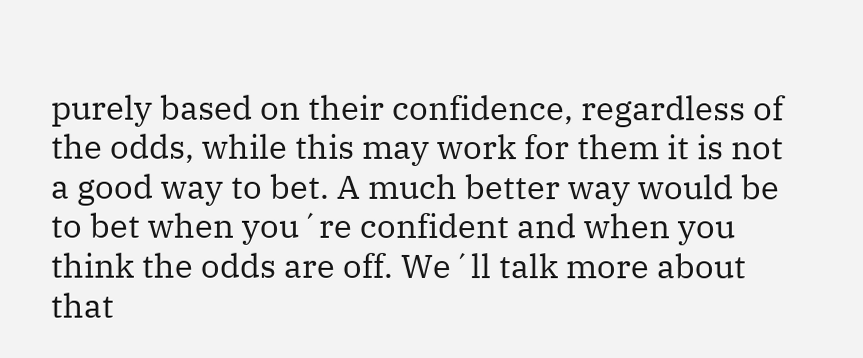purely based on their confidence, regardless of the odds, while this may work for them it is not a good way to bet. A much better way would be to bet when you´re confident and when you think the odds are off. We´ll talk more about that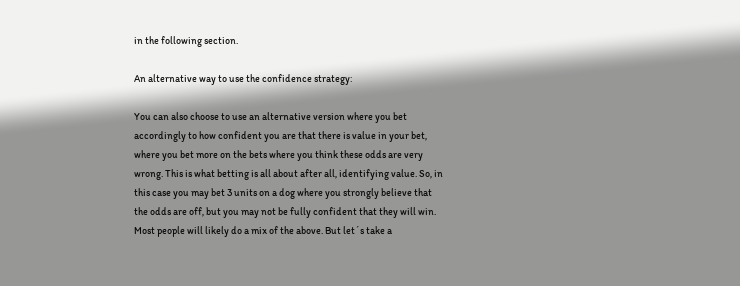in the following section.

An alternative way to use the confidence strategy:

You can also choose to use an alternative version where you bet accordingly to how confident you are that there is value in your bet, where you bet more on the bets where you think these odds are very wrong. This is what betting is all about after all, identifying value. So, in this case you may bet 3 units on a dog where you strongly believe that the odds are off, but you may not be fully confident that they will win. Most people will likely do a mix of the above. But let´s take a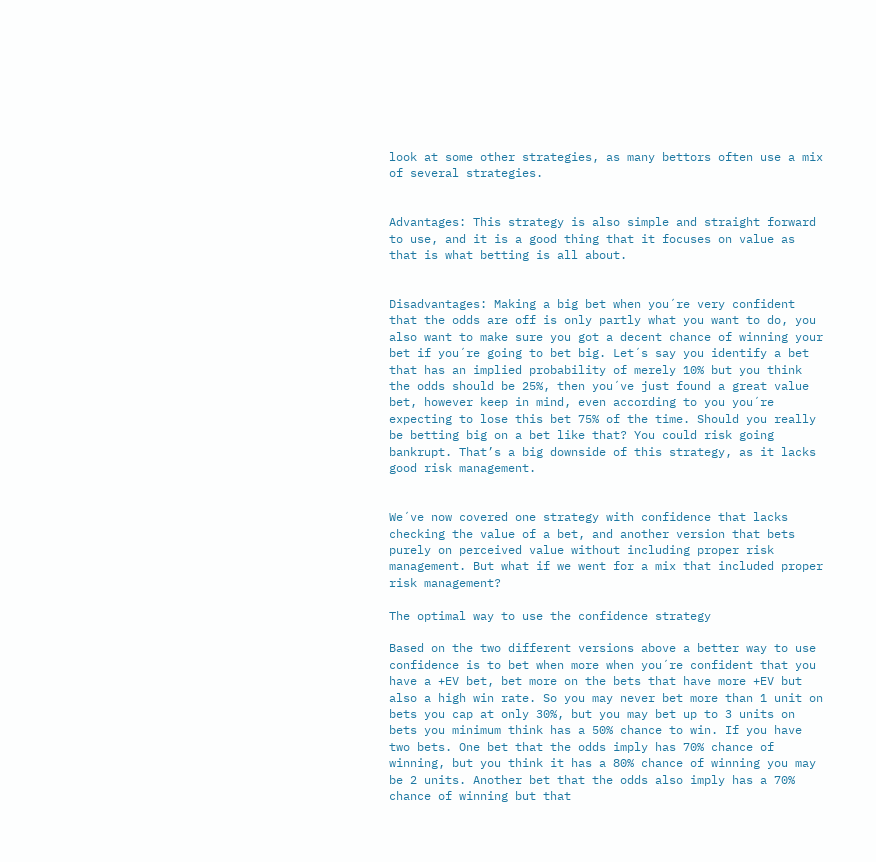look at some other strategies, as many bettors often use a mix of several strategies.


Advantages: This strategy is also simple and straight forward to use, and it is a good thing that it focuses on value as that is what betting is all about.


Disadvantages: Making a big bet when you´re very confident that the odds are off is only partly what you want to do, you also want to make sure you got a decent chance of winning your bet if you´re going to bet big. Let´s say you identify a bet that has an implied probability of merely 10% but you think the odds should be 25%, then you´ve just found a great value bet, however keep in mind, even according to you you´re expecting to lose this bet 75% of the time. Should you really be betting big on a bet like that? You could risk going bankrupt. That’s a big downside of this strategy, as it lacks good risk management.


We´ve now covered one strategy with confidence that lacks checking the value of a bet, and another version that bets purely on perceived value without including proper risk management. But what if we went for a mix that included proper risk management?

The optimal way to use the confidence strategy

Based on the two different versions above a better way to use confidence is to bet when more when you´re confident that you have a +EV bet, bet more on the bets that have more +EV but also a high win rate. So you may never bet more than 1 unit on bets you cap at only 30%, but you may bet up to 3 units on bets you minimum think has a 50% chance to win. If you have two bets. One bet that the odds imply has 70% chance of winning, but you think it has a 80% chance of winning you may be 2 units. Another bet that the odds also imply has a 70% chance of winning but that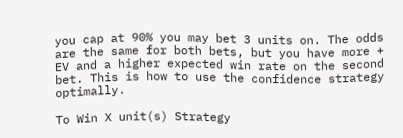you cap at 90% you may bet 3 units on. The odds are the same for both bets, but you have more + EV and a higher expected win rate on the second bet. This is how to use the confidence strategy optimally.

To Win X unit(s) Strategy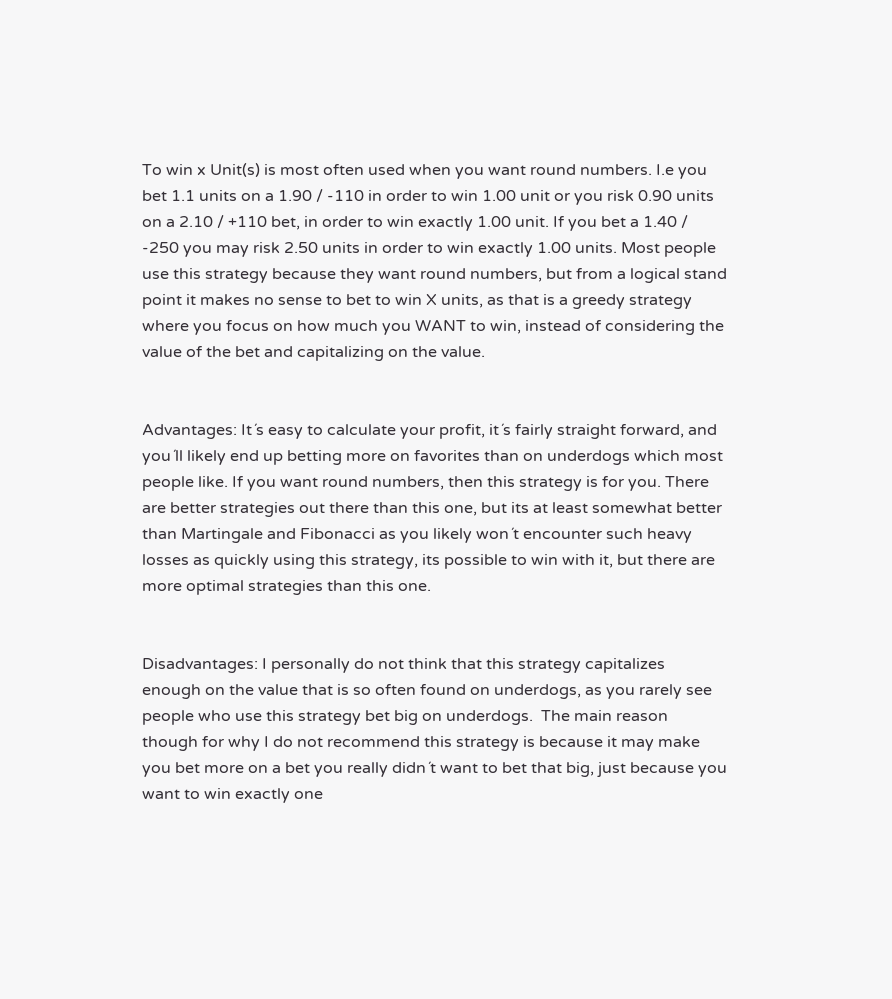To win x Unit(s) is most often used when you want round numbers. I.e you bet 1.1 units on a 1.90 / -110 in order to win 1.00 unit or you risk 0.90 units on a 2.10 / +110 bet, in order to win exactly 1.00 unit. If you bet a 1.40 / -250 you may risk 2.50 units in order to win exactly 1.00 units. Most people use this strategy because they want round numbers, but from a logical stand point it makes no sense to bet to win X units, as that is a greedy strategy where you focus on how much you WANT to win, instead of considering the value of the bet and capitalizing on the value.


Advantages: It´s easy to calculate your profit, it´s fairly straight forward, and you´ll likely end up betting more on favorites than on underdogs which most people like. If you want round numbers, then this strategy is for you. There are better strategies out there than this one, but its at least somewhat better than Martingale and Fibonacci as you likely won´t encounter such heavy losses as quickly using this strategy, its possible to win with it, but there are more optimal strategies than this one.


Disadvantages: I personally do not think that this strategy capitalizes enough on the value that is so often found on underdogs, as you rarely see people who use this strategy bet big on underdogs.  The main reason though for why I do not recommend this strategy is because it may make you bet more on a bet you really didn´t want to bet that big, just because you want to win exactly one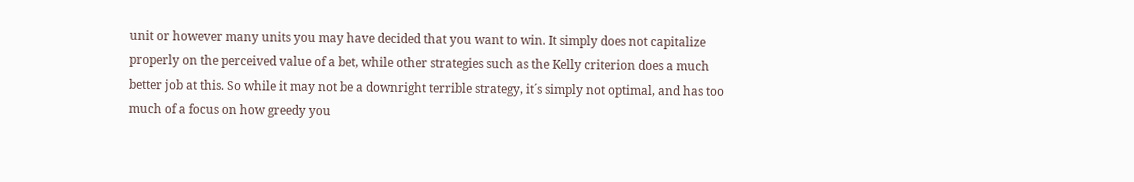unit or however many units you may have decided that you want to win. It simply does not capitalize properly on the perceived value of a bet, while other strategies such as the Kelly criterion does a much better job at this. So while it may not be a downright terrible strategy, it´s simply not optimal, and has too much of a focus on how greedy you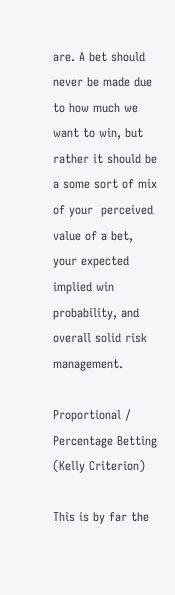are. A bet should never be made due to how much we want to win, but rather it should be a some sort of mix of your  perceived value of a bet, your expected implied win probability, and overall solid risk management.

Proportional / Percentage Betting (Kelly Criterion)

This is by far the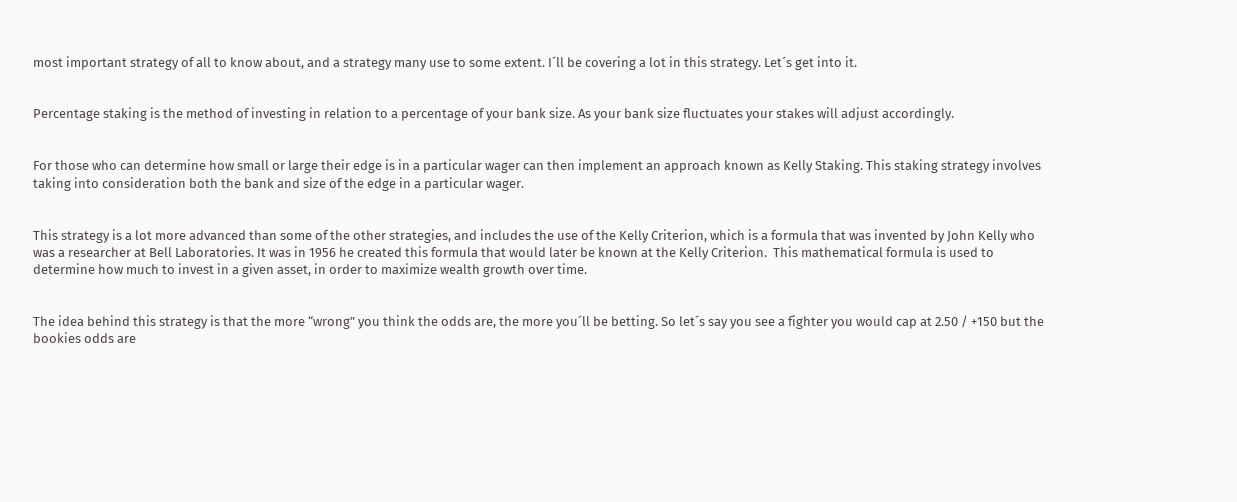most important strategy of all to know about, and a strategy many use to some extent. I´ll be covering a lot in this strategy. Let´s get into it.


Percentage staking is the method of investing in relation to a percentage of your bank size. As your bank size fluctuates your stakes will adjust accordingly.


For those who can determine how small or large their edge is in a particular wager can then implement an approach known as Kelly Staking. This staking strategy involves taking into consideration both the bank and size of the edge in a particular wager.


This strategy is a lot more advanced than some of the other strategies, and includes the use of the Kelly Criterion, which is a formula that was invented by John Kelly who was a researcher at Bell Laboratories. It was in 1956 he created this formula that would later be known at the Kelly Criterion.  This mathematical formula is used to determine how much to invest in a given asset, in order to maximize wealth growth over time.


The idea behind this strategy is that the more “wrong” you think the odds are, the more you´ll be betting. So let´s say you see a fighter you would cap at 2.50 / +150 but the bookies odds are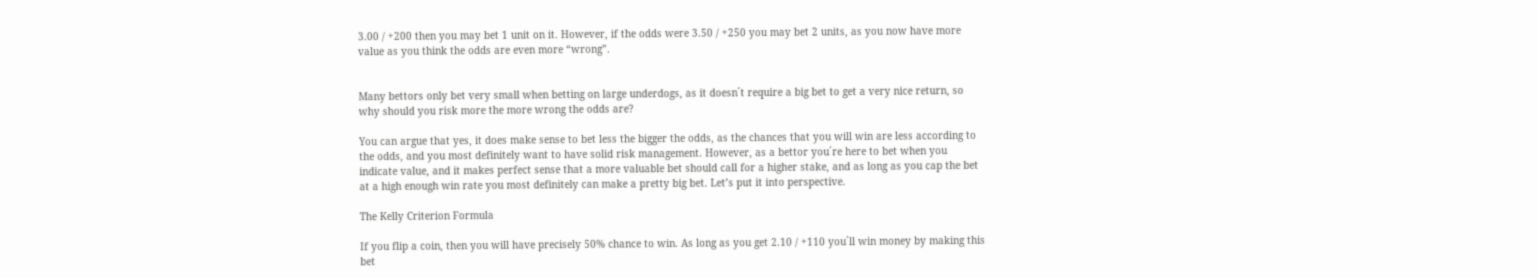3.00 / +200 then you may bet 1 unit on it. However, if the odds were 3.50 / +250 you may bet 2 units, as you now have more value as you think the odds are even more “wrong”.


Many bettors only bet very small when betting on large underdogs, as it doesn´t require a big bet to get a very nice return, so why should you risk more the more wrong the odds are?

You can argue that yes, it does make sense to bet less the bigger the odds, as the chances that you will win are less according to the odds, and you most definitely want to have solid risk management. However, as a bettor you´re here to bet when you indicate value, and it makes perfect sense that a more valuable bet should call for a higher stake, and as long as you cap the bet at a high enough win rate you most definitely can make a pretty big bet. Let’s put it into perspective.

The Kelly Criterion Formula

If you flip a coin, then you will have precisely 50% chance to win. As long as you get 2.10 / +110 you´ll win money by making this bet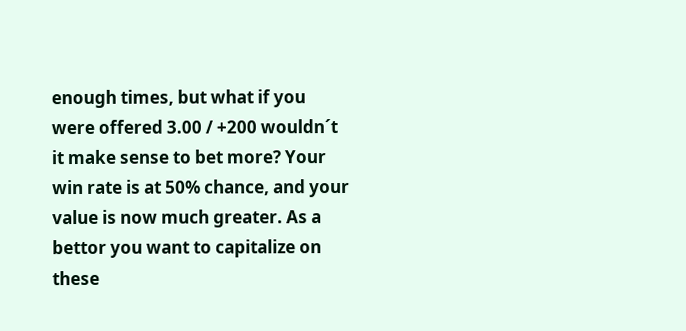enough times, but what if you were offered 3.00 / +200 wouldn´t it make sense to bet more? Your win rate is at 50% chance, and your value is now much greater. As a bettor you want to capitalize on these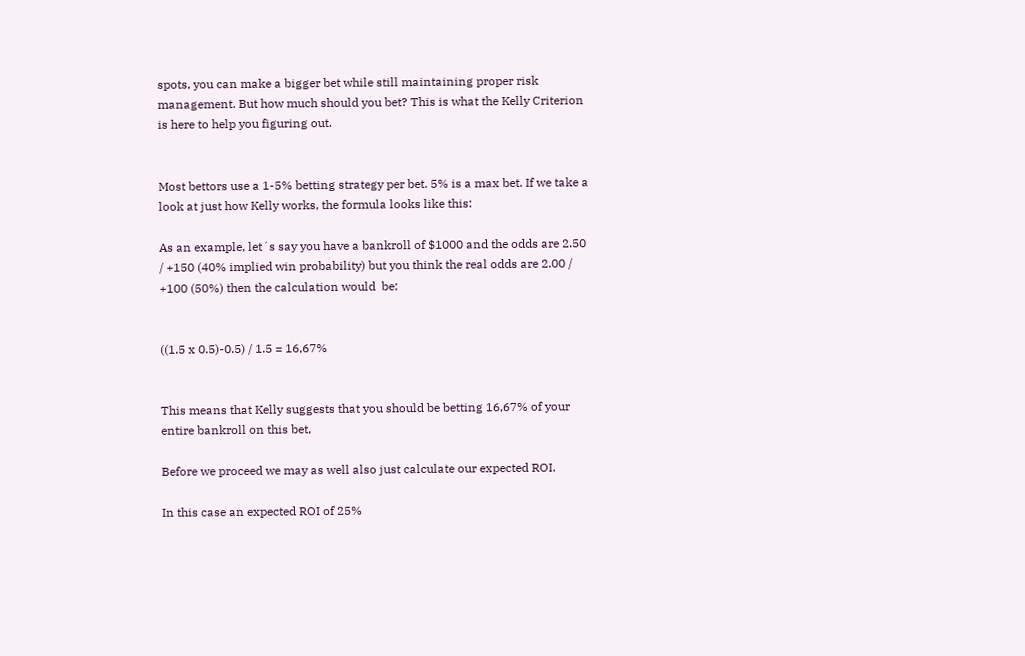spots, you can make a bigger bet while still maintaining proper risk management. But how much should you bet? This is what the Kelly Criterion is here to help you figuring out.


Most bettors use a 1-5% betting strategy per bet. 5% is a max bet. If we take a look at just how Kelly works, the formula looks like this:

As an example, let´s say you have a bankroll of $1000 and the odds are 2.50 / +150 (40% implied win probability) but you think the real odds are 2.00 / +100 (50%) then the calculation would  be:


((1.5 x 0.5)-0.5) / 1.5 = 16,67%


This means that Kelly suggests that you should be betting 16,67% of your entire bankroll on this bet,

Before we proceed we may as well also just calculate our expected ROI.

In this case an expected ROI of 25%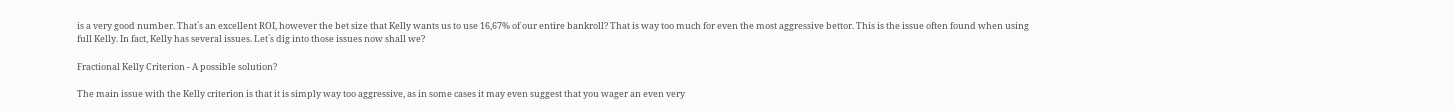is a very good number. That´s an excellent ROI, however the bet size that Kelly wants us to use 16,67% of our entire bankroll? That is way too much for even the most aggressive bettor. This is the issue often found when using full Kelly. In fact, Kelly has several issues. Let´s dig into those issues now shall we?

Fractional Kelly Criterion - A possible solution?

The main issue with the Kelly criterion is that it is simply way too aggressive, as in some cases it may even suggest that you wager an even very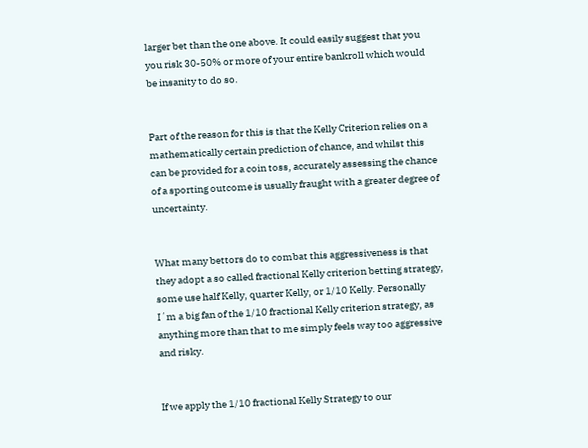larger bet than the one above. It could easily suggest that you you risk 30-50% or more of your entire bankroll which would be insanity to do so.


Part of the reason for this is that the Kelly Criterion relies on a mathematically certain prediction of chance, and whilst this can be provided for a coin toss, accurately assessing the chance of a sporting outcome is usually fraught with a greater degree of uncertainty.


What many bettors do to combat this aggressiveness is that they adopt a so called fractional Kelly criterion betting strategy, some use half Kelly, quarter Kelly, or 1/10 Kelly. Personally I´m a big fan of the 1/10 fractional Kelly criterion strategy, as anything more than that to me simply feels way too aggressive and risky.


If we apply the 1/10 fractional Kelly Strategy to our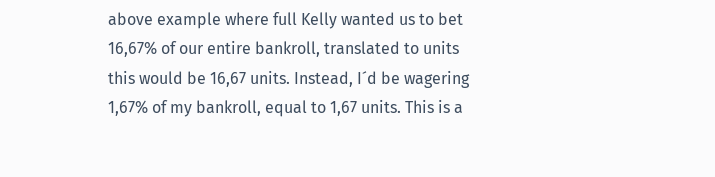above example where full Kelly wanted us to bet 16,67% of our entire bankroll, translated to units this would be 16,67 units. Instead, I´d be wagering 1,67% of my bankroll, equal to 1,67 units. This is a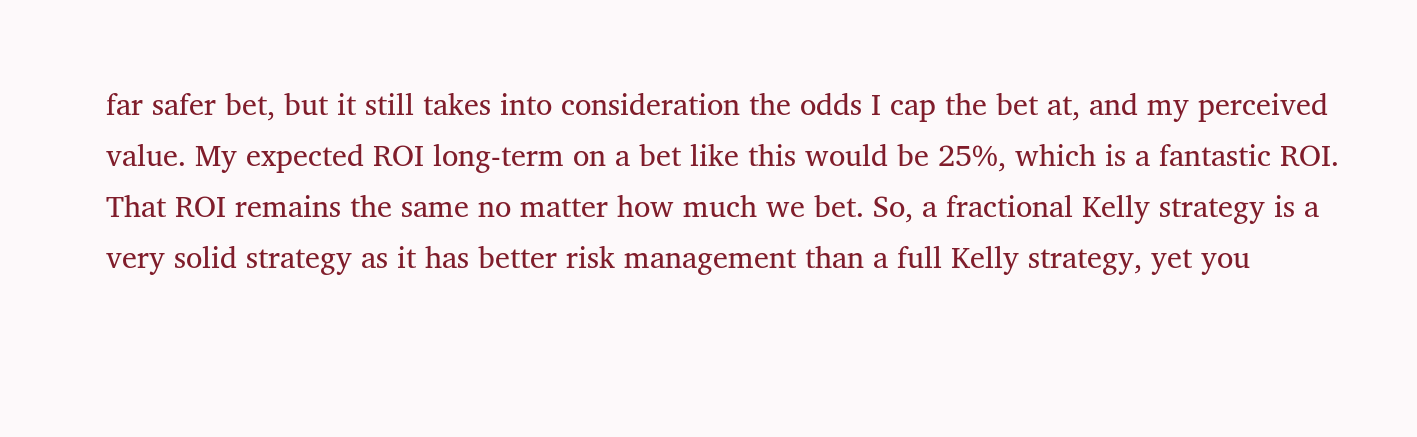far safer bet, but it still takes into consideration the odds I cap the bet at, and my perceived value. My expected ROI long-term on a bet like this would be 25%, which is a fantastic ROI. That ROI remains the same no matter how much we bet. So, a fractional Kelly strategy is a very solid strategy as it has better risk management than a full Kelly strategy, yet you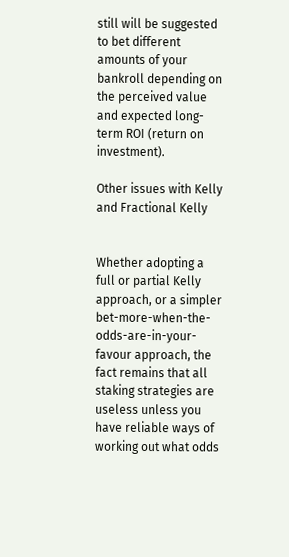still will be suggested to bet different amounts of your bankroll depending on the perceived value and expected long-term ROI (return on investment).

Other issues with Kelly and Fractional Kelly


Whether adopting a full or partial Kelly approach, or a simpler bet-more-when-the-odds-are-in-your-favour approach, the fact remains that all staking strategies are useless unless you have reliable ways of working out what odds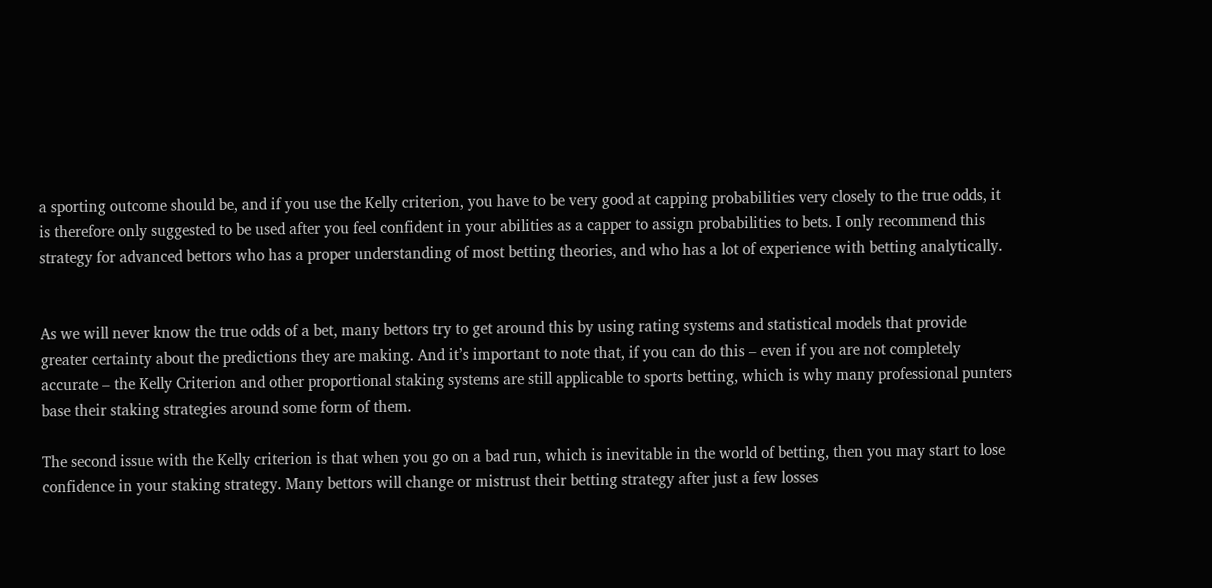a sporting outcome should be, and if you use the Kelly criterion, you have to be very good at capping probabilities very closely to the true odds, it is therefore only suggested to be used after you feel confident in your abilities as a capper to assign probabilities to bets. I only recommend this strategy for advanced bettors who has a proper understanding of most betting theories, and who has a lot of experience with betting analytically.


As we will never know the true odds of a bet, many bettors try to get around this by using rating systems and statistical models that provide greater certainty about the predictions they are making. And it’s important to note that, if you can do this – even if you are not completely accurate – the Kelly Criterion and other proportional staking systems are still applicable to sports betting, which is why many professional punters base their staking strategies around some form of them.

The second issue with the Kelly criterion is that when you go on a bad run, which is inevitable in the world of betting, then you may start to lose confidence in your staking strategy. Many bettors will change or mistrust their betting strategy after just a few losses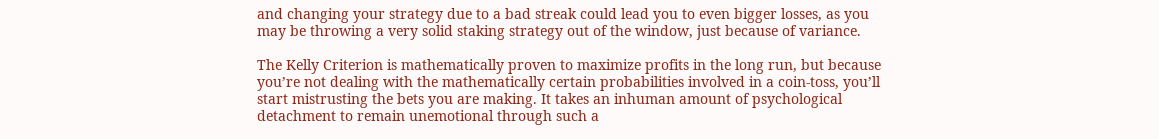and changing your strategy due to a bad streak could lead you to even bigger losses, as you may be throwing a very solid staking strategy out of the window, just because of variance.

The Kelly Criterion is mathematically proven to maximize profits in the long run, but because you’re not dealing with the mathematically certain probabilities involved in a coin-toss, you’ll start mistrusting the bets you are making. It takes an inhuman amount of psychological detachment to remain unemotional through such a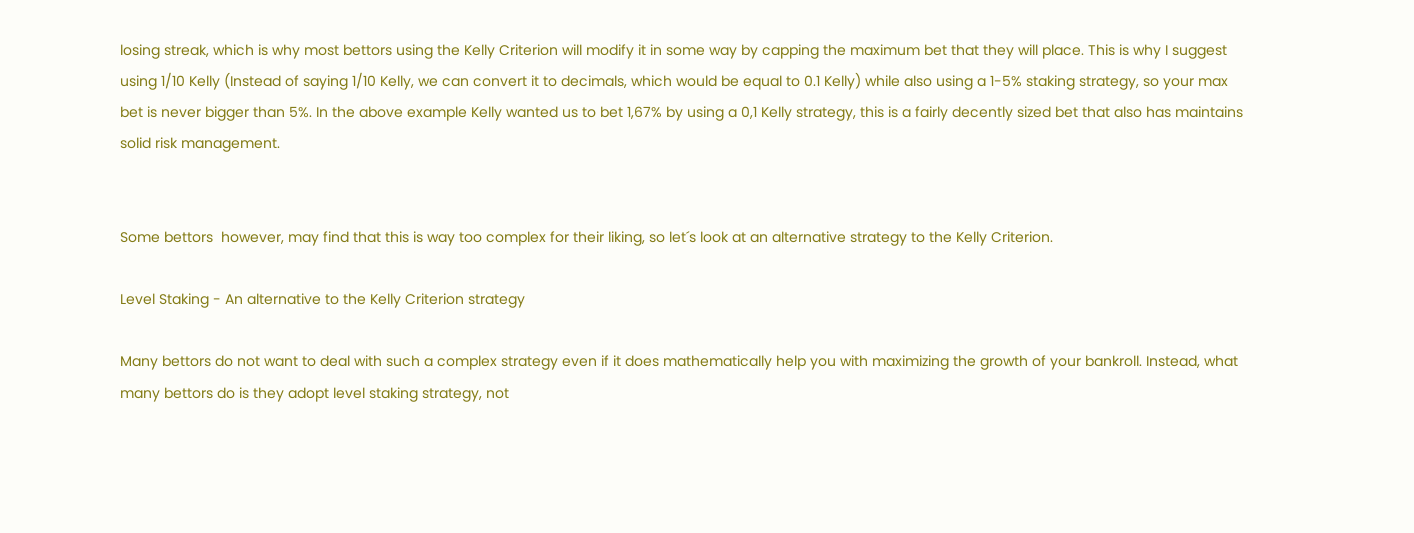losing streak, which is why most bettors using the Kelly Criterion will modify it in some way by capping the maximum bet that they will place. This is why I suggest using 1/10 Kelly (Instead of saying 1/10 Kelly, we can convert it to decimals, which would be equal to 0.1 Kelly) while also using a 1-5% staking strategy, so your max bet is never bigger than 5%. In the above example Kelly wanted us to bet 1,67% by using a 0,1 Kelly strategy, this is a fairly decently sized bet that also has maintains solid risk management.


Some bettors  however, may find that this is way too complex for their liking, so let´s look at an alternative strategy to the Kelly Criterion.

Level Staking - An alternative to the Kelly Criterion strategy

Many bettors do not want to deal with such a complex strategy even if it does mathematically help you with maximizing the growth of your bankroll. Instead, what many bettors do is they adopt level staking strategy, not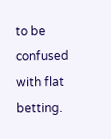to be confused with flat betting.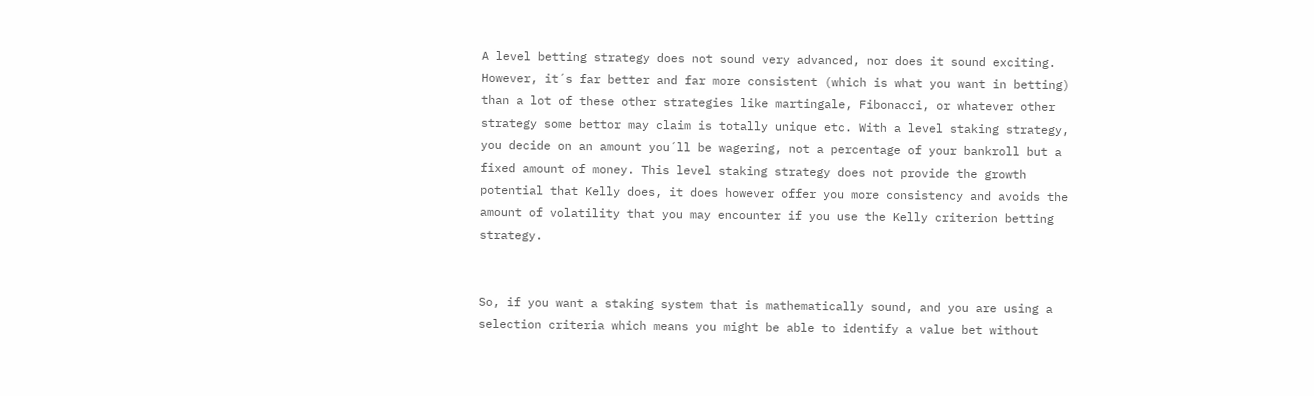A level betting strategy does not sound very advanced, nor does it sound exciting. However, it´s far better and far more consistent (which is what you want in betting) than a lot of these other strategies like martingale, Fibonacci, or whatever other strategy some bettor may claim is totally unique etc. With a level staking strategy, you decide on an amount you´ll be wagering, not a percentage of your bankroll but a fixed amount of money. This level staking strategy does not provide the growth potential that Kelly does, it does however offer you more consistency and avoids the amount of volatility that you may encounter if you use the Kelly criterion betting strategy.


So, if you want a staking system that is mathematically sound, and you are using a selection criteria which means you might be able to identify a value bet without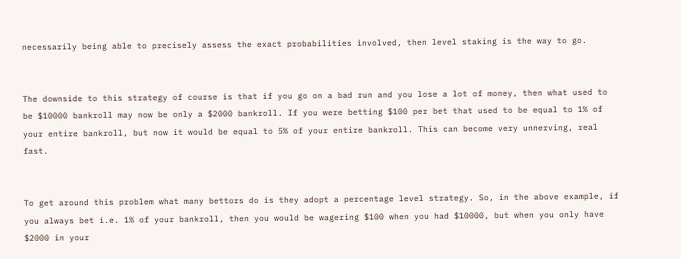necessarily being able to precisely assess the exact probabilities involved, then level staking is the way to go.


The downside to this strategy of course is that if you go on a bad run and you lose a lot of money, then what used to be $10000 bankroll may now be only a $2000 bankroll. If you were betting $100 per bet that used to be equal to 1% of your entire bankroll, but now it would be equal to 5% of your entire bankroll. This can become very unnerving, real fast.


To get around this problem what many bettors do is they adopt a percentage level strategy. So, in the above example, if you always bet i.e. 1% of your bankroll, then you would be wagering $100 when you had $10000, but when you only have $2000 in your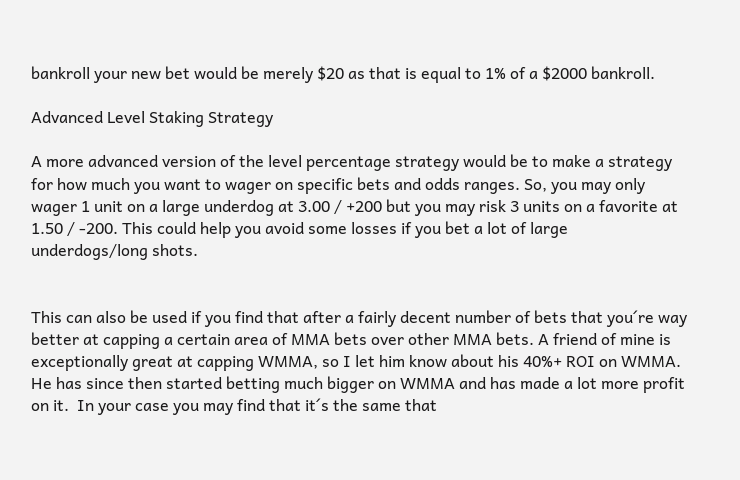bankroll your new bet would be merely $20 as that is equal to 1% of a $2000 bankroll.

Advanced Level Staking Strategy

A more advanced version of the level percentage strategy would be to make a strategy for how much you want to wager on specific bets and odds ranges. So, you may only wager 1 unit on a large underdog at 3.00 / +200 but you may risk 3 units on a favorite at 1.50 / -200. This could help you avoid some losses if you bet a lot of large underdogs/long shots.


This can also be used if you find that after a fairly decent number of bets that you´re way better at capping a certain area of MMA bets over other MMA bets. A friend of mine is exceptionally great at capping WMMA, so I let him know about his 40%+ ROI on WMMA. He has since then started betting much bigger on WMMA and has made a lot more profit on it.  In your case you may find that it´s the same that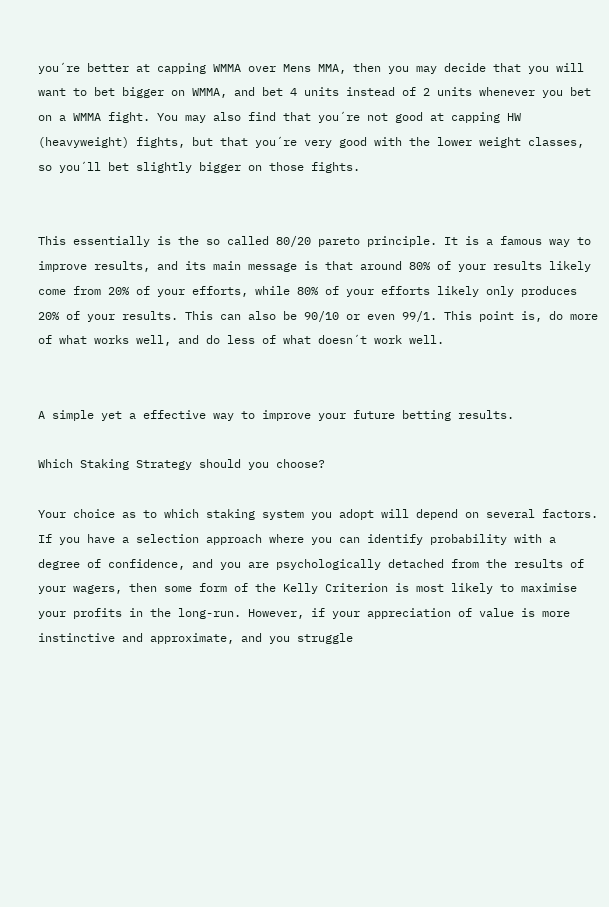you´re better at capping WMMA over Mens MMA, then you may decide that you will want to bet bigger on WMMA, and bet 4 units instead of 2 units whenever you bet on a WMMA fight. You may also find that you´re not good at capping HW (heavyweight) fights, but that you´re very good with the lower weight classes, so you´ll bet slightly bigger on those fights.


This essentially is the so called 80/20 pareto principle. It is a famous way to improve results, and its main message is that around 80% of your results likely come from 20% of your efforts, while 80% of your efforts likely only produces 20% of your results. This can also be 90/10 or even 99/1. This point is, do more of what works well, and do less of what doesn´t work well.


A simple yet a effective way to improve your future betting results.

Which Staking Strategy should you choose?

Your choice as to which staking system you adopt will depend on several factors. If you have a selection approach where you can identify probability with a degree of confidence, and you are psychologically detached from the results of your wagers, then some form of the Kelly Criterion is most likely to maximise your profits in the long-run. However, if your appreciation of value is more instinctive and approximate, and you struggle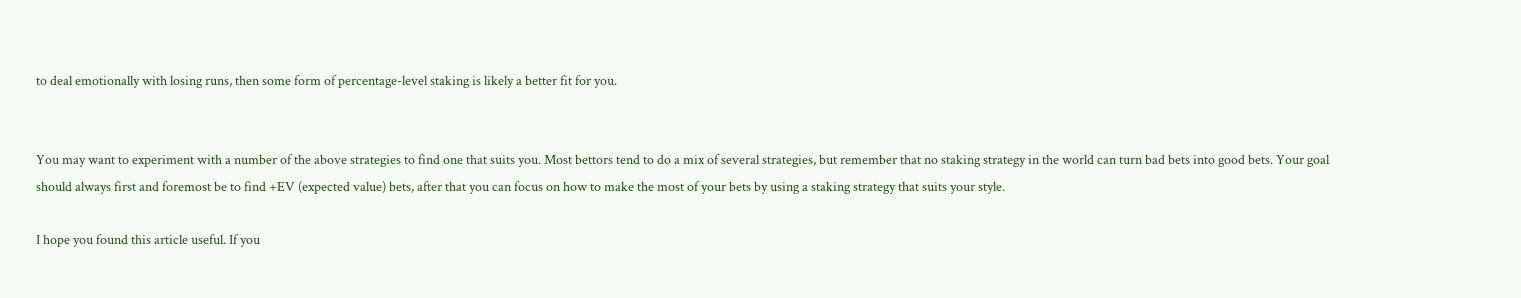to deal emotionally with losing runs, then some form of percentage-level staking is likely a better fit for you.


You may want to experiment with a number of the above strategies to find one that suits you. Most bettors tend to do a mix of several strategies, but remember that no staking strategy in the world can turn bad bets into good bets. Your goal should always first and foremost be to find +EV (expected value) bets, after that you can focus on how to make the most of your bets by using a staking strategy that suits your style.

I hope you found this article useful. If you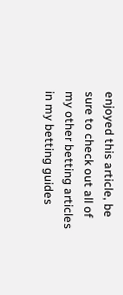enjoyed this article, be sure to check out all of my other betting articles in my betting guides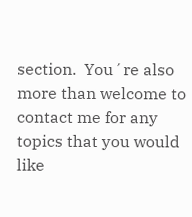section.  You´re also more than welcome to contact me for any topics that you would like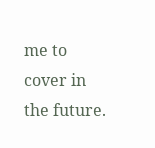me to cover in the future.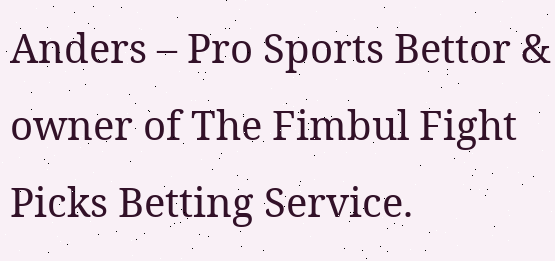Anders – Pro Sports Bettor & owner of The Fimbul Fight Picks Betting Service.